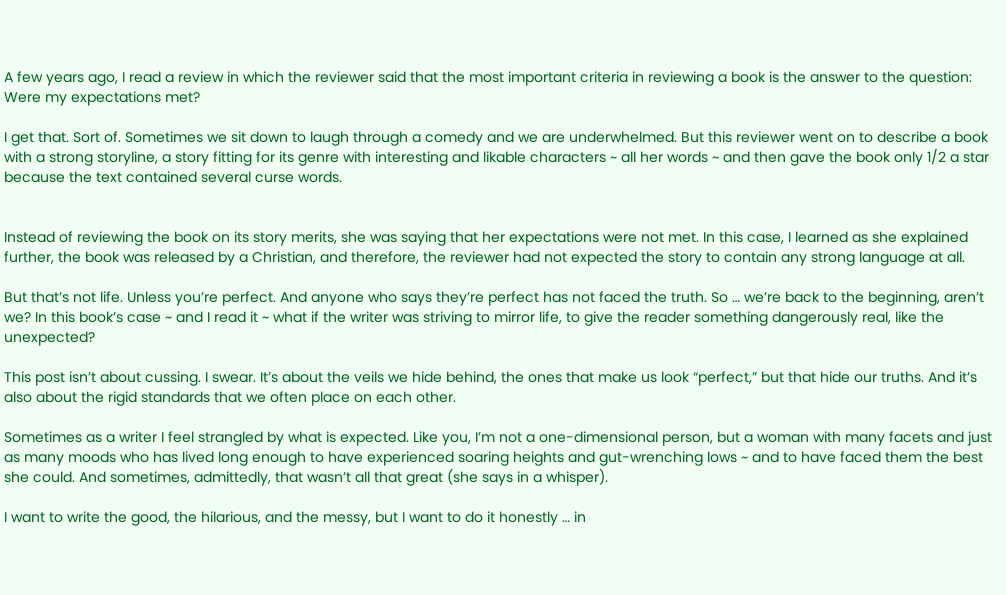A few years ago, I read a review in which the reviewer said that the most important criteria in reviewing a book is the answer to the question: Were my expectations met?

I get that. Sort of. Sometimes we sit down to laugh through a comedy and we are underwhelmed. But this reviewer went on to describe a book with a strong storyline, a story fitting for its genre with interesting and likable characters ~ all her words ~ and then gave the book only 1/2 a star because the text contained several curse words.


Instead of reviewing the book on its story merits, she was saying that her expectations were not met. In this case, I learned as she explained further, the book was released by a Christian, and therefore, the reviewer had not expected the story to contain any strong language at all.

But that’s not life. Unless you’re perfect. And anyone who says they’re perfect has not faced the truth. So … we’re back to the beginning, aren’t we? In this book’s case ~ and I read it ~ what if the writer was striving to mirror life, to give the reader something dangerously real, like the unexpected?

This post isn’t about cussing. I swear. It’s about the veils we hide behind, the ones that make us look “perfect,” but that hide our truths. And it’s also about the rigid standards that we often place on each other.

Sometimes as a writer I feel strangled by what is expected. Like you, I’m not a one-dimensional person, but a woman with many facets and just as many moods who has lived long enough to have experienced soaring heights and gut-wrenching lows ~ and to have faced them the best she could. And sometimes, admittedly, that wasn’t all that great (she says in a whisper).

I want to write the good, the hilarious, and the messy, but I want to do it honestly … in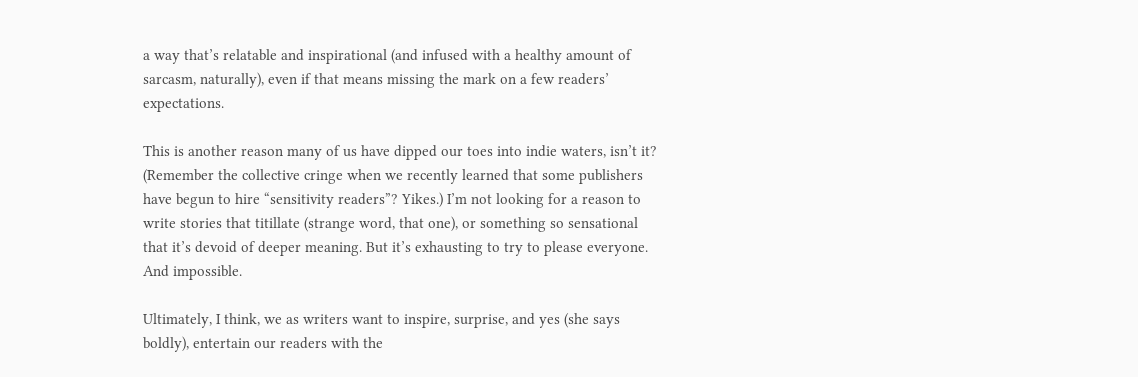a way that’s relatable and inspirational (and infused with a healthy amount of sarcasm, naturally), even if that means missing the mark on a few readers’ expectations.

This is another reason many of us have dipped our toes into indie waters, isn’t it? (Remember the collective cringe when we recently learned that some publishers have begun to hire “sensitivity readers”? Yikes.) I’m not looking for a reason to write stories that titillate (strange word, that one), or something so sensational that it’s devoid of deeper meaning. But it’s exhausting to try to please everyone. And impossible.

Ultimately, I think, we as writers want to inspire, surprise, and yes (she says boldly), entertain our readers with the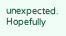unexpected. Hopefully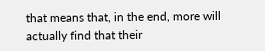that means that, in the end, more will actually find that their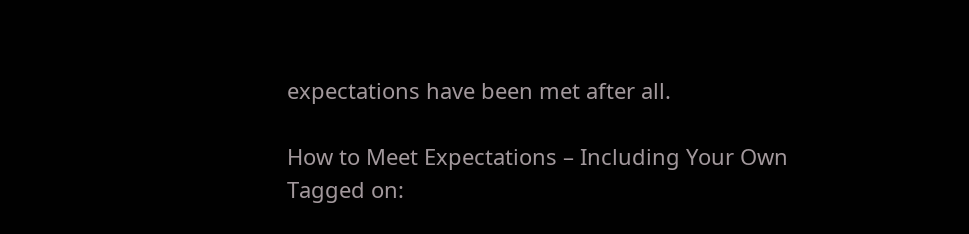expectations have been met after all.

How to Meet Expectations – Including Your Own
Tagged on: